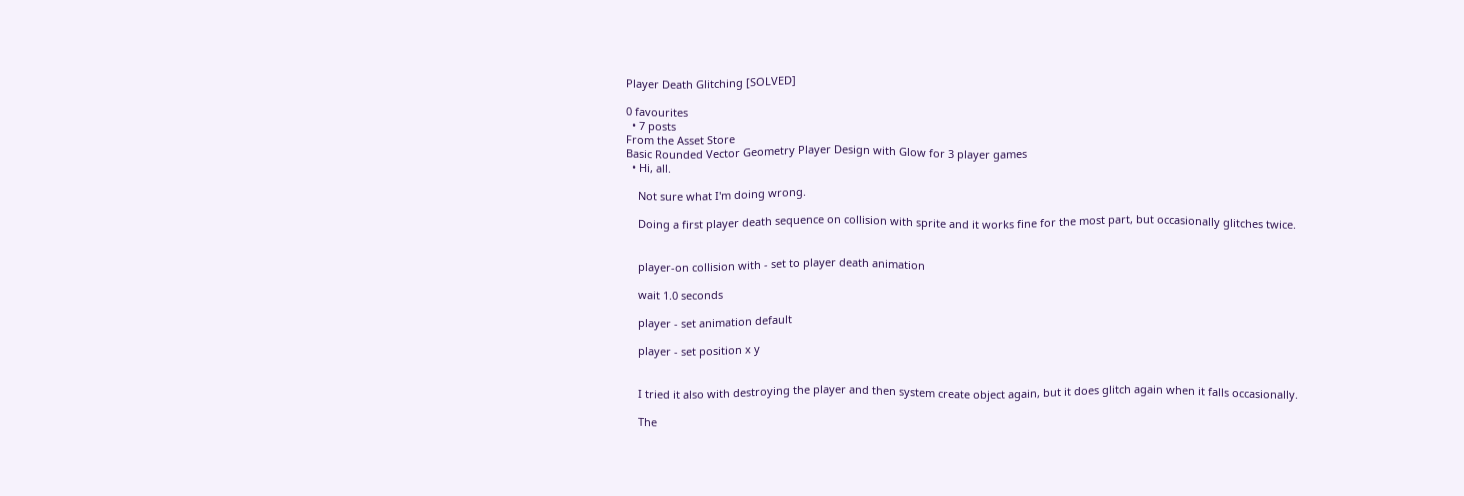Player Death Glitching [SOLVED]

0 favourites
  • 7 posts
From the Asset Store
Basic Rounded Vector Geometry Player Design with Glow for 3 player games
  • Hi, all.

    Not sure what I'm doing wrong.

    Doing a first player death sequence on collision with sprite and it works fine for the most part, but occasionally glitches twice.


    player-on collision with - set to player death animation

    wait 1.0 seconds

    player - set animation default

    player - set position x y


    I tried it also with destroying the player and then system create object again, but it does glitch again when it falls occasionally.

    The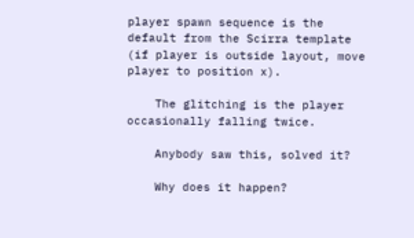player spawn sequence is the default from the Scirra template (if player is outside layout, move player to position x).

    The glitching is the player occasionally falling twice.

    Anybody saw this, solved it?

    Why does it happen?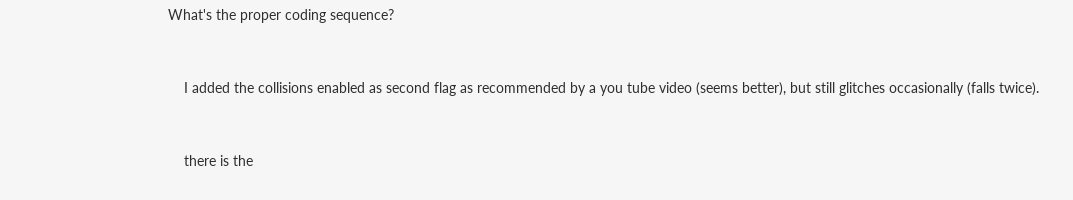What's the proper coding sequence?


    I added the collisions enabled as second flag as recommended by a you tube video (seems better), but still glitches occasionally (falls twice).


    there is the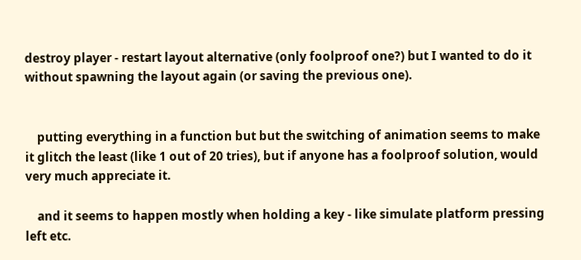destroy player - restart layout alternative (only foolproof one?) but I wanted to do it without spawning the layout again (or saving the previous one).


    putting everything in a function but but the switching of animation seems to make it glitch the least (like 1 out of 20 tries), but if anyone has a foolproof solution, would very much appreciate it.

    and it seems to happen mostly when holding a key - like simulate platform pressing left etc.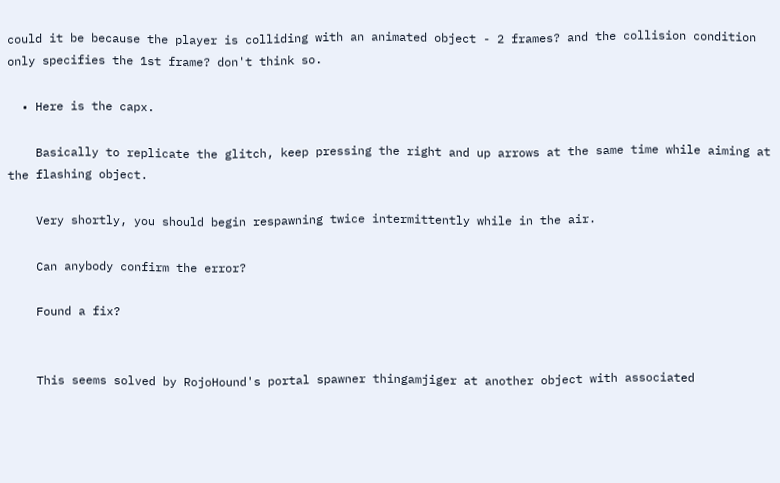could it be because the player is colliding with an animated object - 2 frames? and the collision condition only specifies the 1st frame? don't think so.

  • Here is the capx.

    Basically to replicate the glitch, keep pressing the right and up arrows at the same time while aiming at the flashing object.

    Very shortly, you should begin respawning twice intermittently while in the air.

    Can anybody confirm the error?

    Found a fix?


    This seems solved by RojoHound's portal spawner thingamjiger at another object with associated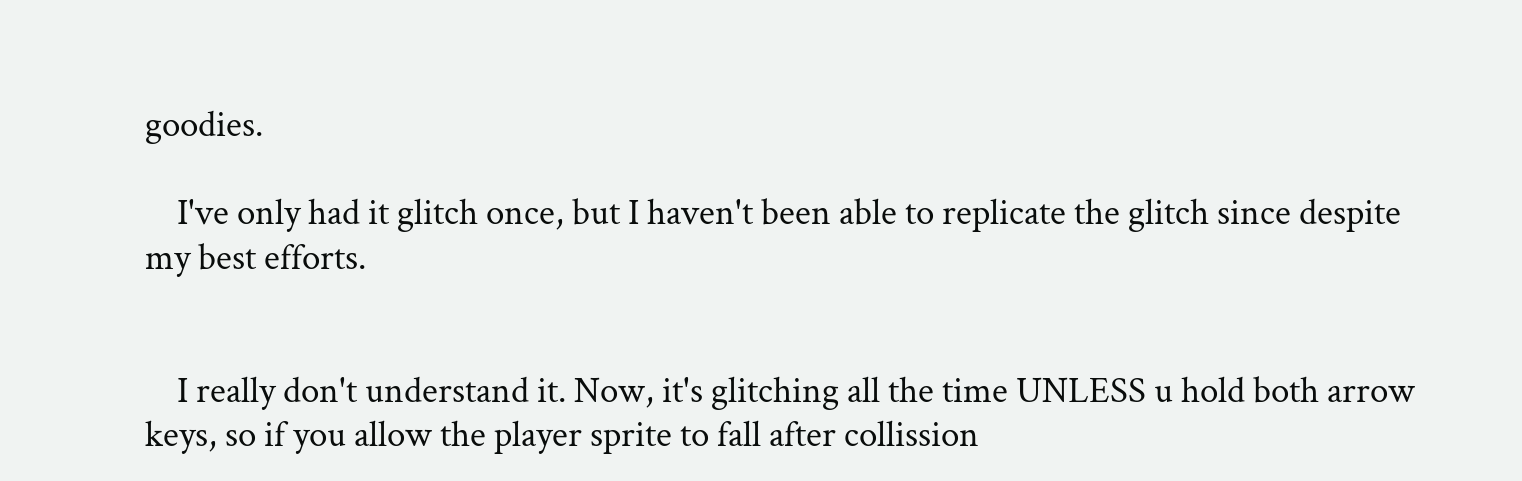goodies.

    I've only had it glitch once, but I haven't been able to replicate the glitch since despite my best efforts.


    I really don't understand it. Now, it's glitching all the time UNLESS u hold both arrow keys, so if you allow the player sprite to fall after collission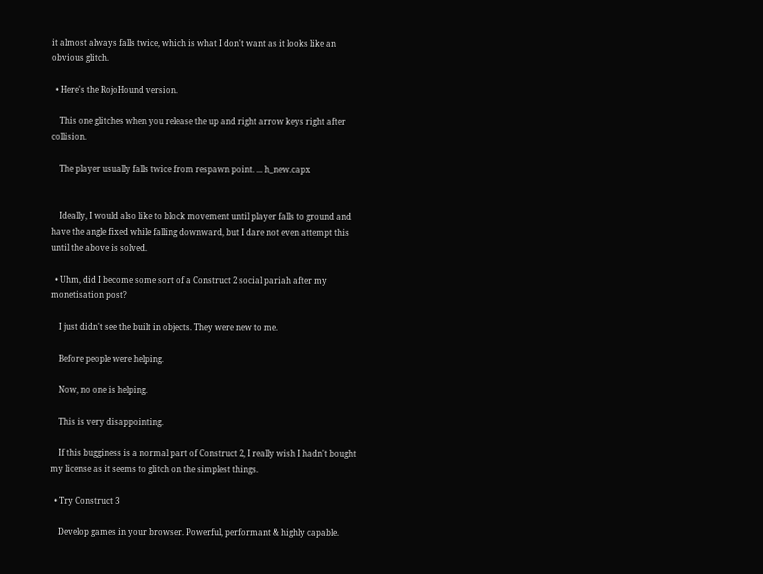it almost always falls twice, which is what I don't want as it looks like an obvious glitch.

  • Here's the RojoHound version.

    This one glitches when you release the up and right arrow keys right after collision.

    The player usually falls twice from respawn point. ... h_new.capx


    Ideally, I would also like to block movement until player falls to ground and have the angle fixed while falling downward, but I dare not even attempt this until the above is solved.

  • Uhm, did I become some sort of a Construct 2 social pariah after my monetisation post?

    I just didn't see the built in objects. They were new to me.

    Before people were helping.

    Now, no one is helping.

    This is very disappointing.

    If this bugginess is a normal part of Construct 2, I really wish I hadn't bought my license as it seems to glitch on the simplest things.

  • Try Construct 3

    Develop games in your browser. Powerful, performant & highly capable.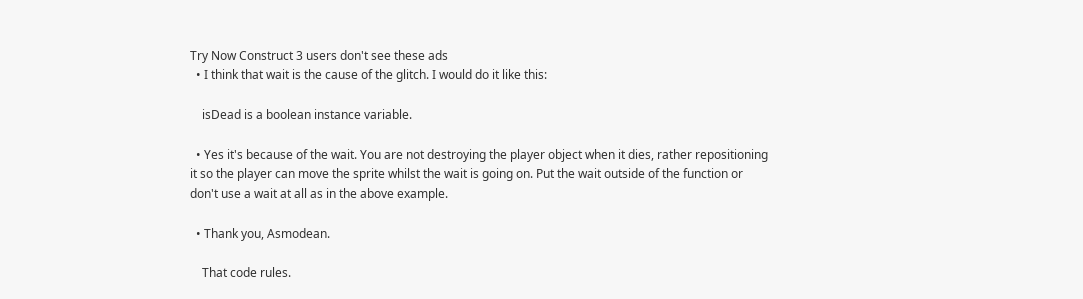Try Now Construct 3 users don't see these ads
  • I think that wait is the cause of the glitch. I would do it like this:

    isDead is a boolean instance variable.

  • Yes it's because of the wait. You are not destroying the player object when it dies, rather repositioning it so the player can move the sprite whilst the wait is going on. Put the wait outside of the function or don't use a wait at all as in the above example.

  • Thank you, Asmodean.

    That code rules.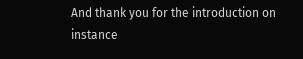And thank you for the introduction on instance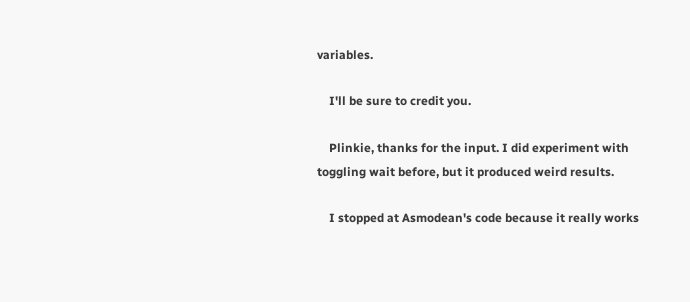variables.

    I'll be sure to credit you.

    Plinkie, thanks for the input. I did experiment with toggling wait before, but it produced weird results.

    I stopped at Asmodean's code because it really works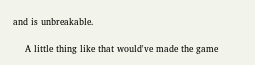and is unbreakable.

    A little thing like that would've made the game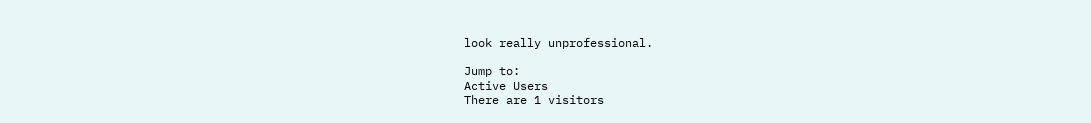look really unprofessional.

Jump to:
Active Users
There are 1 visitors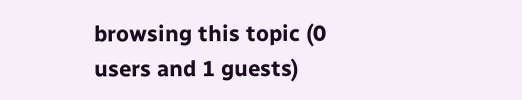browsing this topic (0 users and 1 guests)